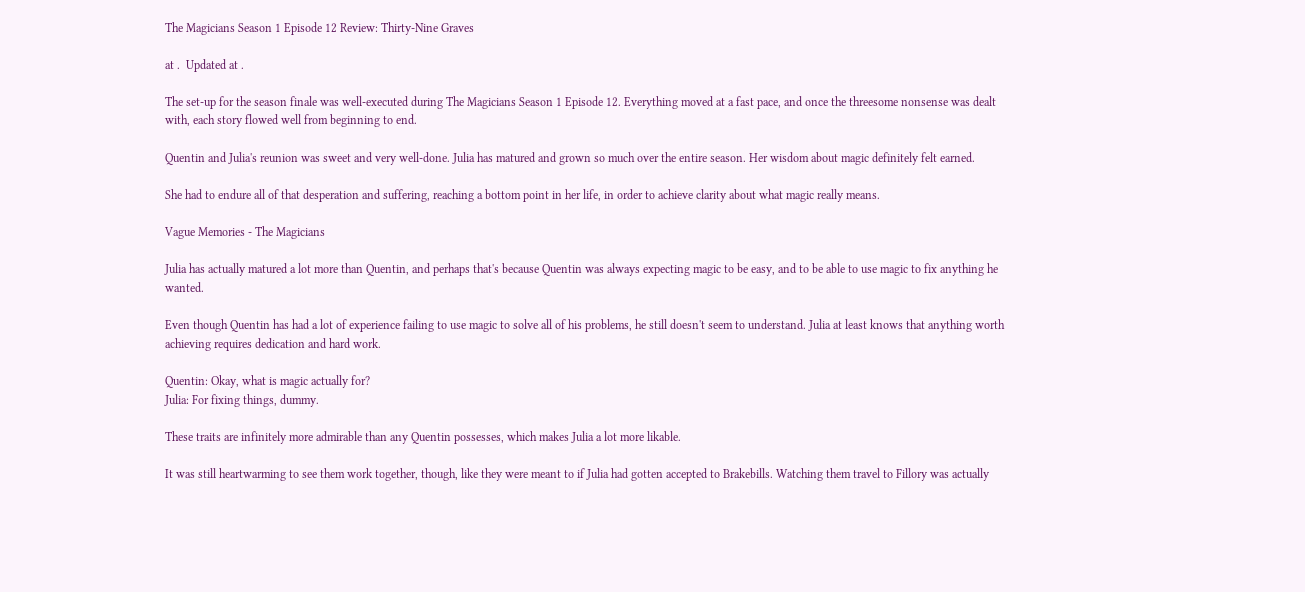The Magicians Season 1 Episode 12 Review: Thirty-Nine Graves

at .  Updated at .

The set-up for the season finale was well-executed during The Magicians Season 1 Episode 12. Everything moved at a fast pace, and once the threesome nonsense was dealt with, each story flowed well from beginning to end.

Quentin and Julia's reunion was sweet and very well-done. Julia has matured and grown so much over the entire season. Her wisdom about magic definitely felt earned.

She had to endure all of that desperation and suffering, reaching a bottom point in her life, in order to achieve clarity about what magic really means.

Vague Memories - The Magicians

Julia has actually matured a lot more than Quentin, and perhaps that's because Quentin was always expecting magic to be easy, and to be able to use magic to fix anything he wanted.

Even though Quentin has had a lot of experience failing to use magic to solve all of his problems, he still doesn't seem to understand. Julia at least knows that anything worth achieving requires dedication and hard work.

Quentin: Okay, what is magic actually for?
Julia: For fixing things, dummy.

These traits are infinitely more admirable than any Quentin possesses, which makes Julia a lot more likable.

It was still heartwarming to see them work together, though, like they were meant to if Julia had gotten accepted to Brakebills. Watching them travel to Fillory was actually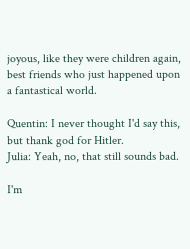joyous, like they were children again, best friends who just happened upon a fantastical world.

Quentin: I never thought I'd say this, but thank god for Hitler.
Julia: Yeah, no, that still sounds bad.

I'm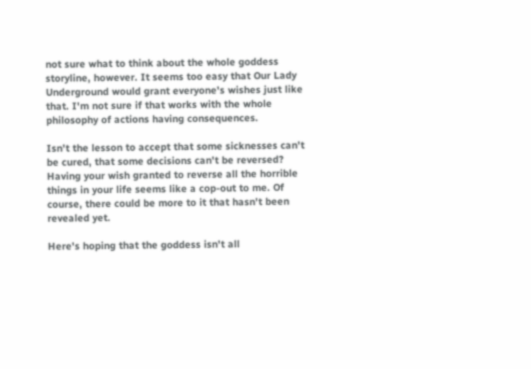not sure what to think about the whole goddess storyline, however. It seems too easy that Our Lady Underground would grant everyone's wishes just like that. I'm not sure if that works with the whole philosophy of actions having consequences.

Isn't the lesson to accept that some sicknesses can't be cured, that some decisions can't be reversed? Having your wish granted to reverse all the horrible things in your life seems like a cop-out to me. Of course, there could be more to it that hasn't been revealed yet.

Here's hoping that the goddess isn't all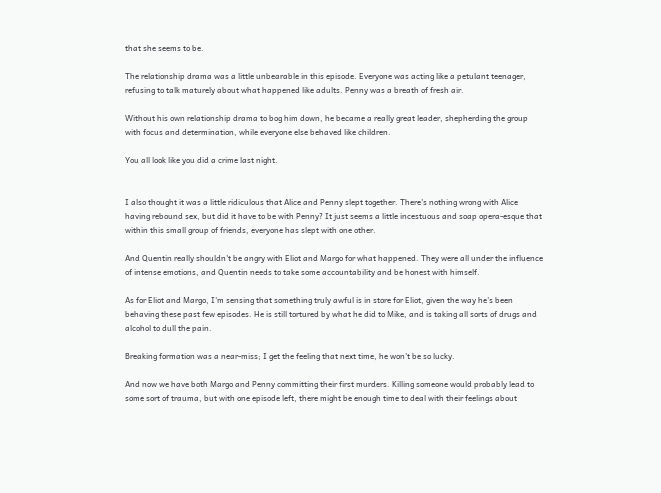that she seems to be.

The relationship drama was a little unbearable in this episode. Everyone was acting like a petulant teenager, refusing to talk maturely about what happened like adults. Penny was a breath of fresh air.

Without his own relationship drama to bog him down, he became a really great leader, shepherding the group with focus and determination, while everyone else behaved like children.

You all look like you did a crime last night.


I also thought it was a little ridiculous that Alice and Penny slept together. There's nothing wrong with Alice having rebound sex, but did it have to be with Penny? It just seems a little incestuous and soap opera-esque that within this small group of friends, everyone has slept with one other.

And Quentin really shouldn't be angry with Eliot and Margo for what happened. They were all under the influence of intense emotions, and Quentin needs to take some accountability and be honest with himself.

As for Eliot and Margo, I'm sensing that something truly awful is in store for Eliot, given the way he's been behaving these past few episodes. He is still tortured by what he did to Mike, and is taking all sorts of drugs and alcohol to dull the pain.

Breaking formation was a near-miss; I get the feeling that next time, he won't be so lucky.

And now we have both Margo and Penny committing their first murders. Killing someone would probably lead to some sort of trauma, but with one episode left, there might be enough time to deal with their feelings about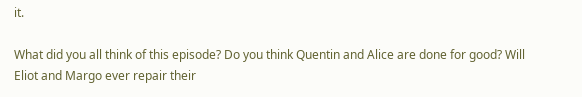it.

What did you all think of this episode? Do you think Quentin and Alice are done for good? Will Eliot and Margo ever repair their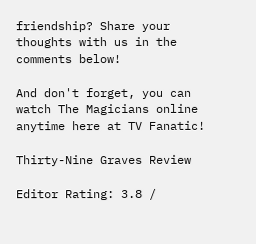friendship? Share your thoughts with us in the comments below!

And don't forget, you can watch The Magicians online anytime here at TV Fanatic!

Thirty-Nine Graves Review

Editor Rating: 3.8 /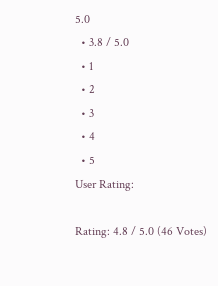5.0
  • 3.8 / 5.0
  • 1
  • 2
  • 3
  • 4
  • 5
User Rating:

Rating: 4.8 / 5.0 (46 Votes)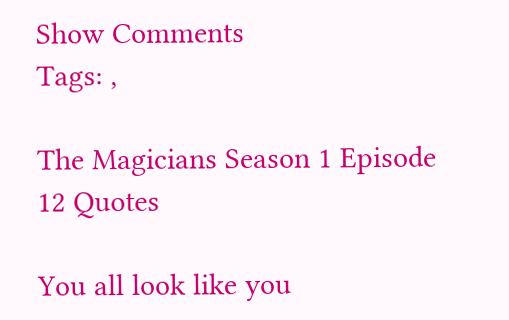Show Comments
Tags: ,

The Magicians Season 1 Episode 12 Quotes

You all look like you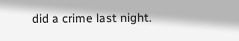did a crime last night.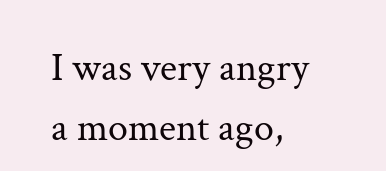I was very angry a moment ago,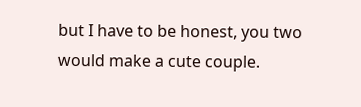but I have to be honest, you two would make a cute couple.